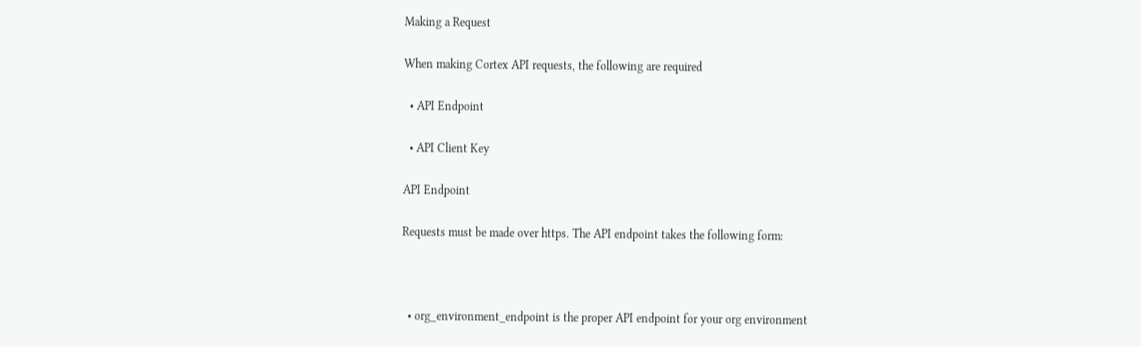Making a Request

When making Cortex API requests, the following are required

  • API Endpoint

  • API Client Key

API Endpoint

Requests must be made over https. The API endpoint takes the following form:



  • org_environment_endpoint is the proper API endpoint for your org environment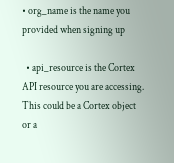• org_name is the name you provided when signing up

  • api_resource is the Cortex API resource you are accessing. This could be a Cortex object or a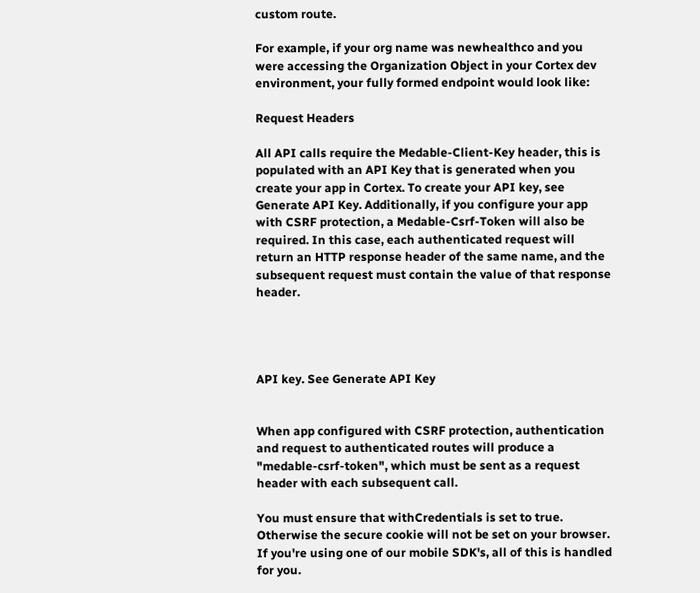custom route.

For example, if your org name was newhealthco and you were accessing the Organization Object in your Cortex dev environment, your fully formed endpoint would look like:

Request Headers

All API calls require the Medable-Client-Key header, this is populated with an API Key that is generated when you create your app in Cortex. To create your API key, see Generate API Key. Additionally, if you configure your app with CSRF protection, a Medable-Csrf-Token will also be required. In this case, each authenticated request will return an HTTP response header of the same name, and the subsequent request must contain the value of that response header.




API key. See Generate API Key


When app configured with CSRF protection, authentication and request to authenticated routes will produce a "medable-csrf-token", which must be sent as a request header with each subsequent call.

You must ensure that withCredentials is set to true. Otherwise the secure cookie will not be set on your browser. If you're using one of our mobile SDK's, all of this is handled for you.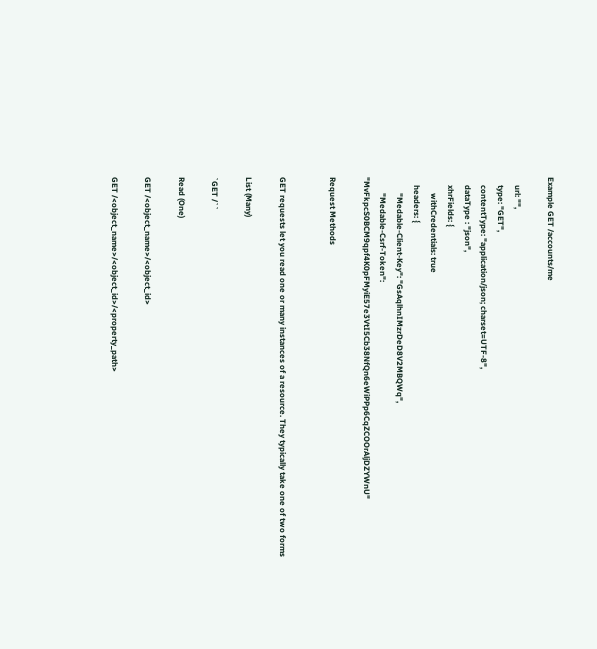Example GET /accounts/me

    url: "",
    type: "GET",
    contentType: "application/json; charset=UTF-8",
    dataType : "json",
    xhrFields: {
        withCredentials: true
    headers: {
        "Medable-Client-Key": "GsAqlhnIMzrDeD8V2MBQWq",
        "Medable-Csrf-Token": "MvFkpcS0BCM9qpf4K0pFMyiE57e3VtI5Cb38NfQn6eWiPPp6CqZCOOrAljDZYWnU"

Request Methods


GET requests let you read one or many instances of a resource. They typically take one of two forms

List (Many)

`GET /``

Read (One)

GET /<object_name>/<object_id>

GET /<object_name>/<object_id>/<property_path>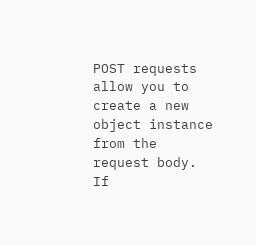POST requests allow you to create a new object instance from the request body. If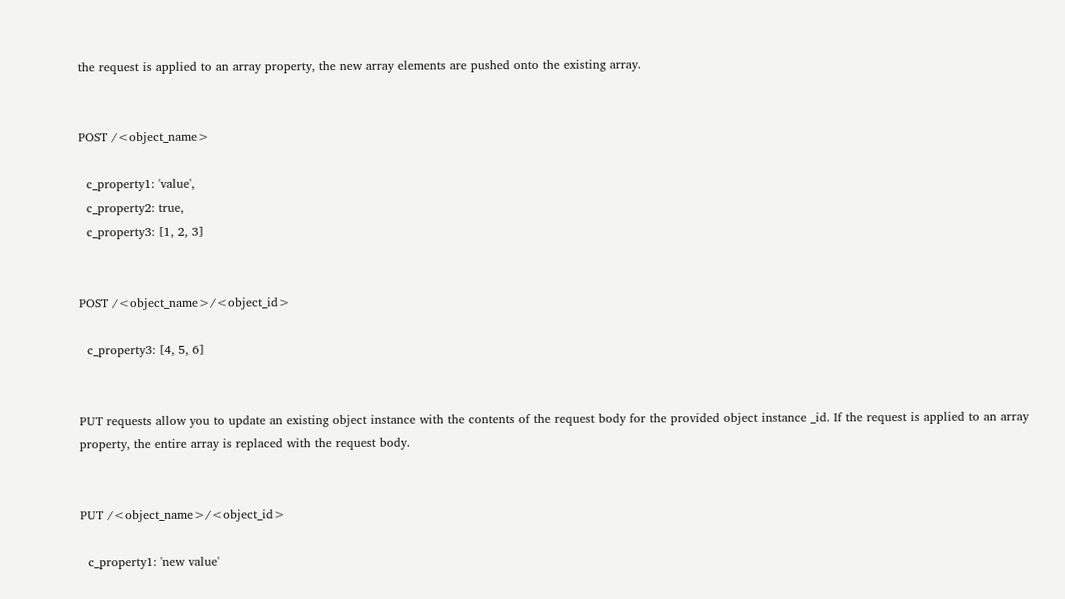the request is applied to an array property, the new array elements are pushed onto the existing array.


POST /<object_name>

  c_property1: 'value',
  c_property2: true,
  c_property3: [1, 2, 3]


POST /<object_name>/<object_id>

  c_property3: [4, 5, 6]


PUT requests allow you to update an existing object instance with the contents of the request body for the provided object instance _id. If the request is applied to an array property, the entire array is replaced with the request body.


PUT /<object_name>/<object_id>

  c_property1: 'new value'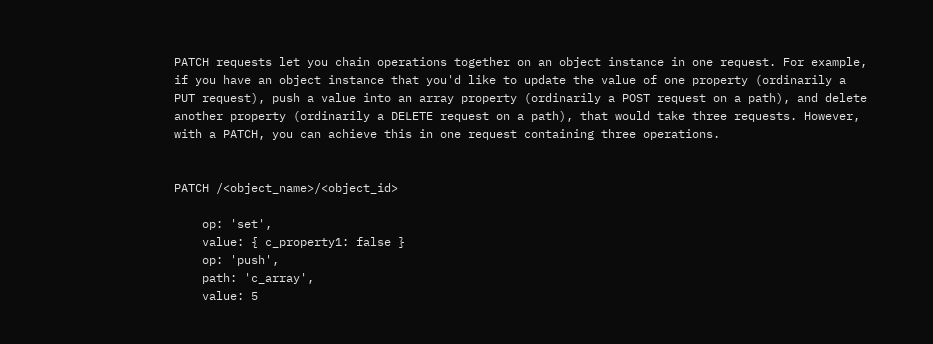PATCH requests let you chain operations together on an object instance in one request. For example, if you have an object instance that you'd like to update the value of one property (ordinarily a PUT request), push a value into an array property (ordinarily a POST request on a path), and delete another property (ordinarily a DELETE request on a path), that would take three requests. However, with a PATCH, you can achieve this in one request containing three operations.


PATCH /<object_name>/<object_id>

    op: 'set',
    value: { c_property1: false }
    op: 'push',
    path: 'c_array',
    value: 5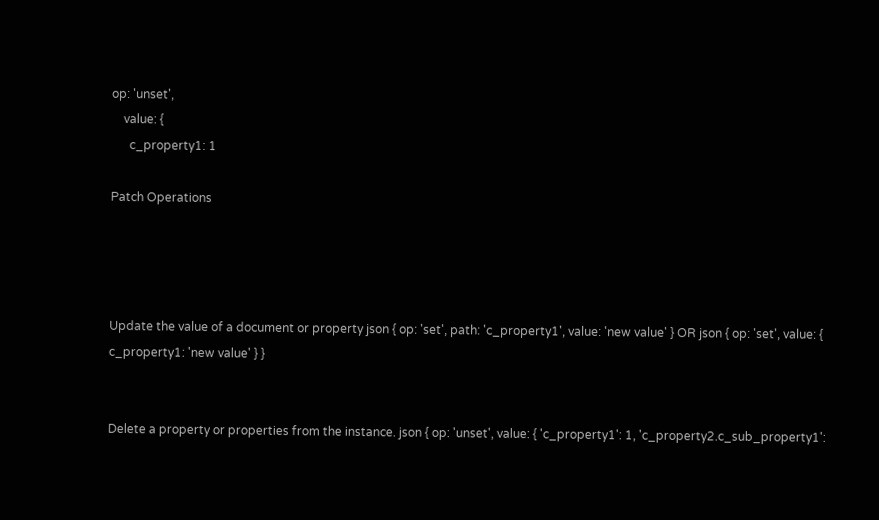op: 'unset',
    value: {
      c_property1: 1

Patch Operations




Update the value of a document or property json { op: 'set', path: 'c_property1', value: 'new value' } OR json { op: 'set', value: { c_property1: 'new value' } }


Delete a property or properties from the instance. json { op: 'unset', value: { 'c_property1': 1, 'c_property2.c_sub_property1':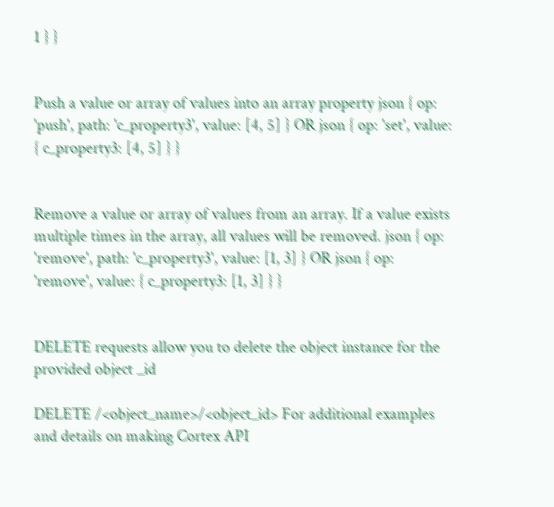1 } }


Push a value or array of values into an array property json { op: 'push', path: 'c_property3', value: [4, 5] } OR json { op: 'set', value: { c_property3: [4, 5] } }


Remove a value or array of values from an array. If a value exists multiple times in the array, all values will be removed. json { op: 'remove', path: 'c_property3', value: [1, 3] } OR json { op: 'remove', value: { c_property3: [1, 3] } }


DELETE requests allow you to delete the object instance for the provided object _id

DELETE /<object_name>/<object_id> For additional examples and details on making Cortex API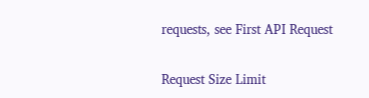requests, see First API Request

Request Size Limit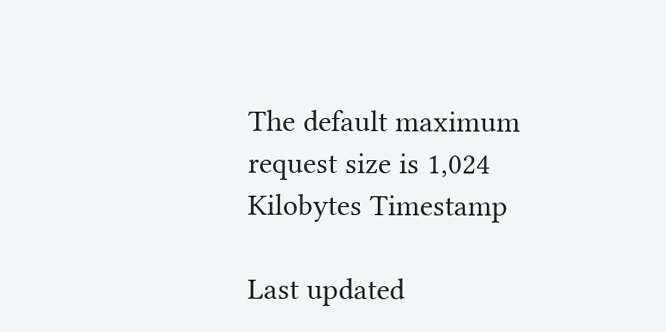The default maximum request size is 1,024 Kilobytes Timestamp

Last updated